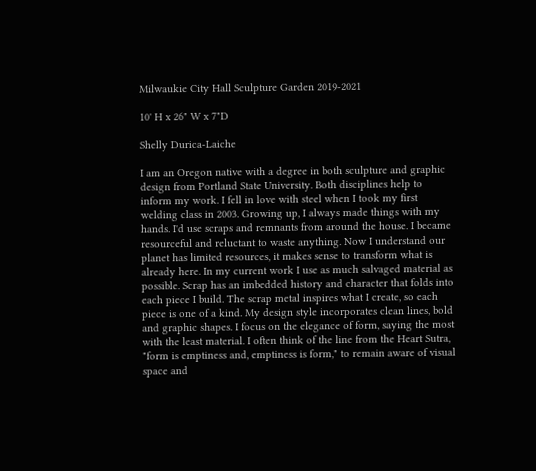Milwaukie City Hall Sculpture Garden 2019-2021

10' H x 26" W x 7"D

Shelly Durica-Laiche

I am an Oregon native with a degree in both sculpture and graphic design from Portland State University. Both disciplines help to inform my work. I fell in love with steel when I took my first welding class in 2003. Growing up, I always made things with my hands. I'd use scraps and remnants from around the house. I became resourceful and reluctant to waste anything. Now I understand our planet has limited resources, it makes sense to transform what is already here. In my current work I use as much salvaged material as possible. Scrap has an imbedded history and character that folds into each piece I build. The scrap metal inspires what I create, so each piece is one of a kind. My design style incorporates clean lines, bold and graphic shapes. I focus on the elegance of form, saying the most with the least material. I often think of the line from the Heart Sutra, "form is emptiness and, emptiness is form," to remain aware of visual space and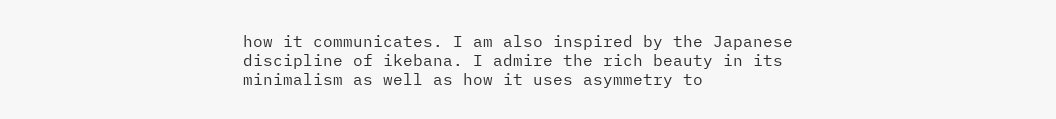how it communicates. I am also inspired by the Japanese discipline of ikebana. I admire the rich beauty in its minimalism as well as how it uses asymmetry to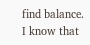find balance. I know that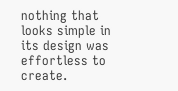nothing that looks simple in its design was effortless to create.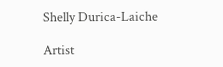Shelly Durica-Laiche

Artist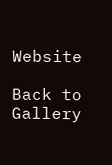Website

Back to Gallery